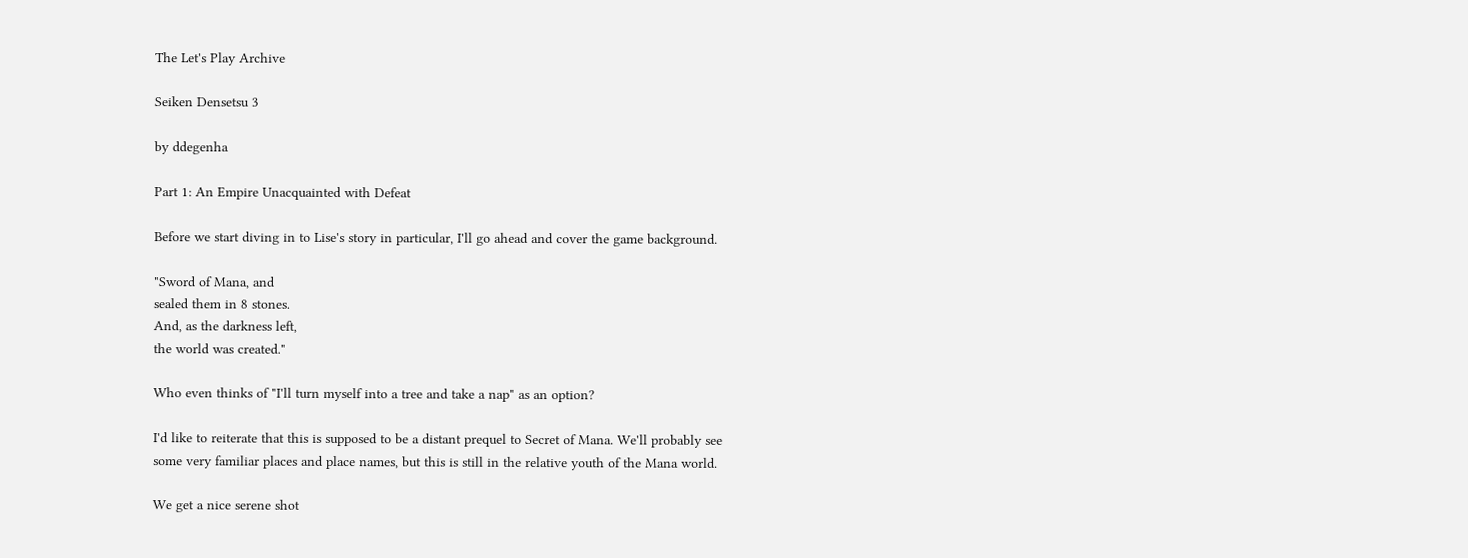The Let's Play Archive

Seiken Densetsu 3

by ddegenha

Part 1: An Empire Unacquainted with Defeat

Before we start diving in to Lise's story in particular, I'll go ahead and cover the game background.

"Sword of Mana, and
sealed them in 8 stones.
And, as the darkness left,
the world was created."

Who even thinks of "I'll turn myself into a tree and take a nap" as an option?

I'd like to reiterate that this is supposed to be a distant prequel to Secret of Mana. We'll probably see some very familiar places and place names, but this is still in the relative youth of the Mana world.

We get a nice serene shot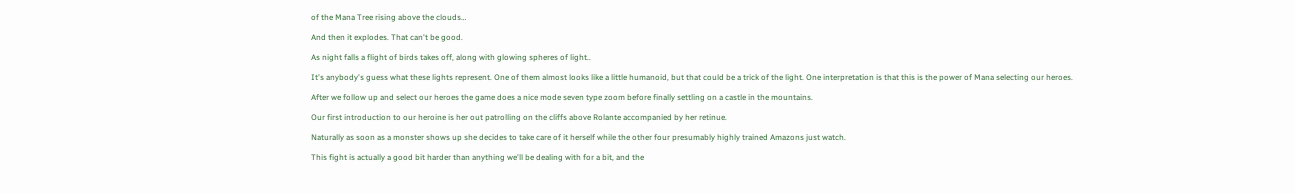of the Mana Tree rising above the clouds…

And then it explodes. That can't be good.

As night falls a flight of birds takes off, along with glowing spheres of light..

It's anybody's guess what these lights represent. One of them almost looks like a little humanoid, but that could be a trick of the light. One interpretation is that this is the power of Mana selecting our heroes.

After we follow up and select our heroes the game does a nice mode seven type zoom before finally settling on a castle in the mountains.

Our first introduction to our heroine is her out patrolling on the cliffs above Rolante accompanied by her retinue.

Naturally as soon as a monster shows up she decides to take care of it herself while the other four presumably highly trained Amazons just watch.

This fight is actually a good bit harder than anything we'll be dealing with for a bit, and the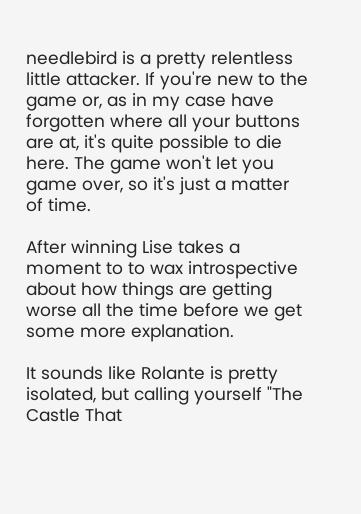needlebird is a pretty relentless little attacker. If you're new to the game or, as in my case have forgotten where all your buttons are at, it's quite possible to die here. The game won't let you game over, so it's just a matter of time.

After winning Lise takes a moment to to wax introspective about how things are getting worse all the time before we get some more explanation.

It sounds like Rolante is pretty isolated, but calling yourself "The Castle That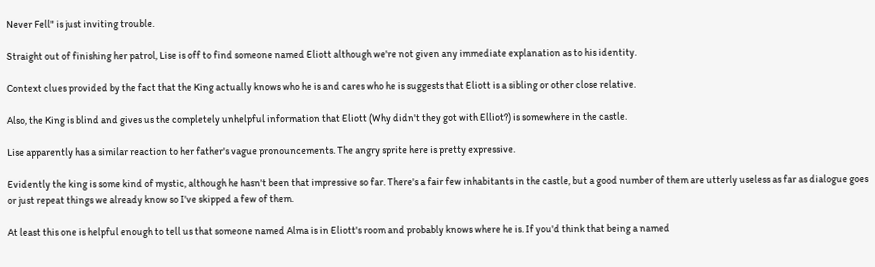Never Fell" is just inviting trouble.

Straight out of finishing her patrol, Lise is off to find someone named Eliott although we're not given any immediate explanation as to his identity.

Context clues provided by the fact that the King actually knows who he is and cares who he is suggests that Eliott is a sibling or other close relative.

Also, the King is blind and gives us the completely unhelpful information that Eliott (Why didn't they got with Elliot?) is somewhere in the castle.

Lise apparently has a similar reaction to her father's vague pronouncements. The angry sprite here is pretty expressive.

Evidently the king is some kind of mystic, although he hasn't been that impressive so far. There's a fair few inhabitants in the castle, but a good number of them are utterly useless as far as dialogue goes or just repeat things we already know so I've skipped a few of them.

At least this one is helpful enough to tell us that someone named Alma is in Eliott's room and probably knows where he is. If you'd think that being a named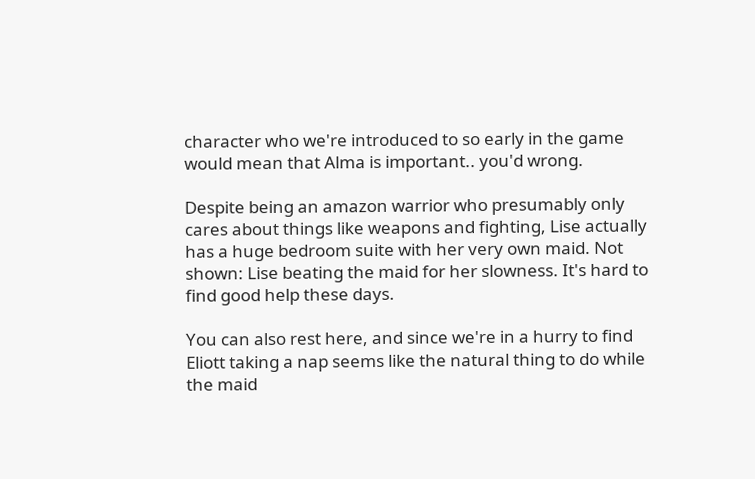character who we're introduced to so early in the game would mean that Alma is important.. you'd wrong.

Despite being an amazon warrior who presumably only cares about things like weapons and fighting, Lise actually has a huge bedroom suite with her very own maid. Not shown: Lise beating the maid for her slowness. It's hard to find good help these days.

You can also rest here, and since we're in a hurry to find Eliott taking a nap seems like the natural thing to do while the maid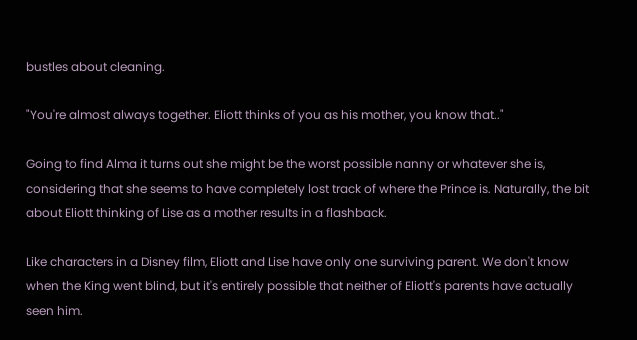bustles about cleaning.

"You're almost always together. Eliott thinks of you as his mother, you know that.."

Going to find Alma it turns out she might be the worst possible nanny or whatever she is, considering that she seems to have completely lost track of where the Prince is. Naturally, the bit about Eliott thinking of Lise as a mother results in a flashback.

Like characters in a Disney film, Eliott and Lise have only one surviving parent. We don't know when the King went blind, but it's entirely possible that neither of Eliott's parents have actually seen him.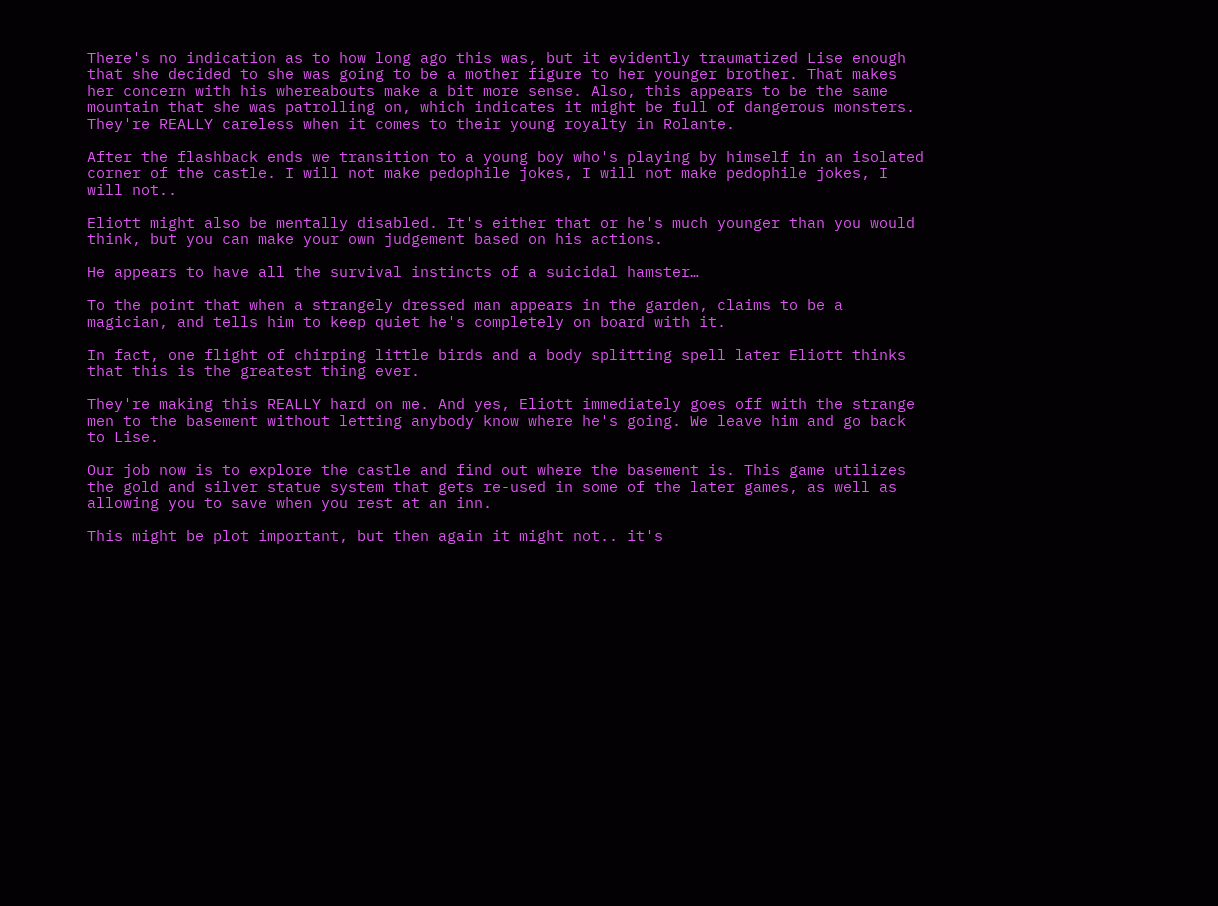There's no indication as to how long ago this was, but it evidently traumatized Lise enough that she decided to she was going to be a mother figure to her younger brother. That makes her concern with his whereabouts make a bit more sense. Also, this appears to be the same mountain that she was patrolling on, which indicates it might be full of dangerous monsters. They're REALLY careless when it comes to their young royalty in Rolante.

After the flashback ends we transition to a young boy who's playing by himself in an isolated corner of the castle. I will not make pedophile jokes, I will not make pedophile jokes, I will not..

Eliott might also be mentally disabled. It's either that or he's much younger than you would think, but you can make your own judgement based on his actions.

He appears to have all the survival instincts of a suicidal hamster…

To the point that when a strangely dressed man appears in the garden, claims to be a magician, and tells him to keep quiet he's completely on board with it.

In fact, one flight of chirping little birds and a body splitting spell later Eliott thinks that this is the greatest thing ever.

They're making this REALLY hard on me. And yes, Eliott immediately goes off with the strange men to the basement without letting anybody know where he's going. We leave him and go back to Lise.

Our job now is to explore the castle and find out where the basement is. This game utilizes the gold and silver statue system that gets re-used in some of the later games, as well as allowing you to save when you rest at an inn.

This might be plot important, but then again it might not.. it's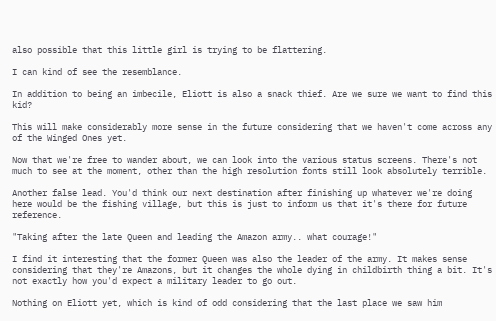also possible that this little girl is trying to be flattering.

I can kind of see the resemblance.

In addition to being an imbecile, Eliott is also a snack thief. Are we sure we want to find this kid?

This will make considerably more sense in the future considering that we haven't come across any of the Winged Ones yet.

Now that we're free to wander about, we can look into the various status screens. There's not much to see at the moment, other than the high resolution fonts still look absolutely terrible.

Another false lead. You'd think our next destination after finishing up whatever we're doing here would be the fishing village, but this is just to inform us that it's there for future reference.

"Taking after the late Queen and leading the Amazon army.. what courage!"

I find it interesting that the former Queen was also the leader of the army. It makes sense considering that they're Amazons, but it changes the whole dying in childbirth thing a bit. It's not exactly how you'd expect a military leader to go out.

Nothing on Eliott yet, which is kind of odd considering that the last place we saw him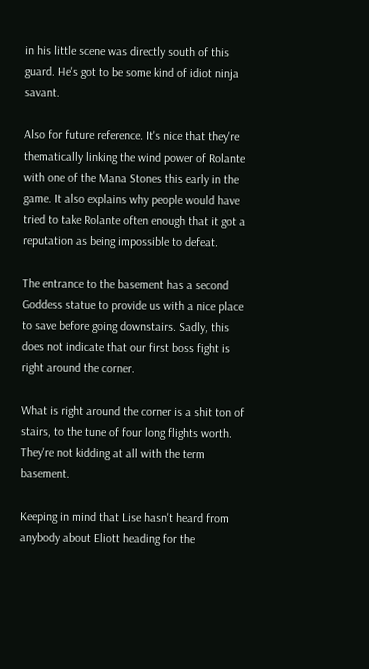in his little scene was directly south of this guard. He's got to be some kind of idiot ninja savant.

Also for future reference. It's nice that they're thematically linking the wind power of Rolante with one of the Mana Stones this early in the game. It also explains why people would have tried to take Rolante often enough that it got a reputation as being impossible to defeat.

The entrance to the basement has a second Goddess statue to provide us with a nice place to save before going downstairs. Sadly, this does not indicate that our first boss fight is right around the corner.

What is right around the corner is a shit ton of stairs, to the tune of four long flights worth. They're not kidding at all with the term basement.

Keeping in mind that Lise hasn't heard from anybody about Eliott heading for the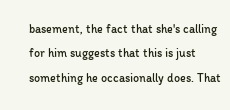basement, the fact that she's calling for him suggests that this is just something he occasionally does. That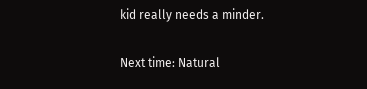kid really needs a minder.

Next time: Natural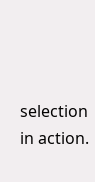selection in action.